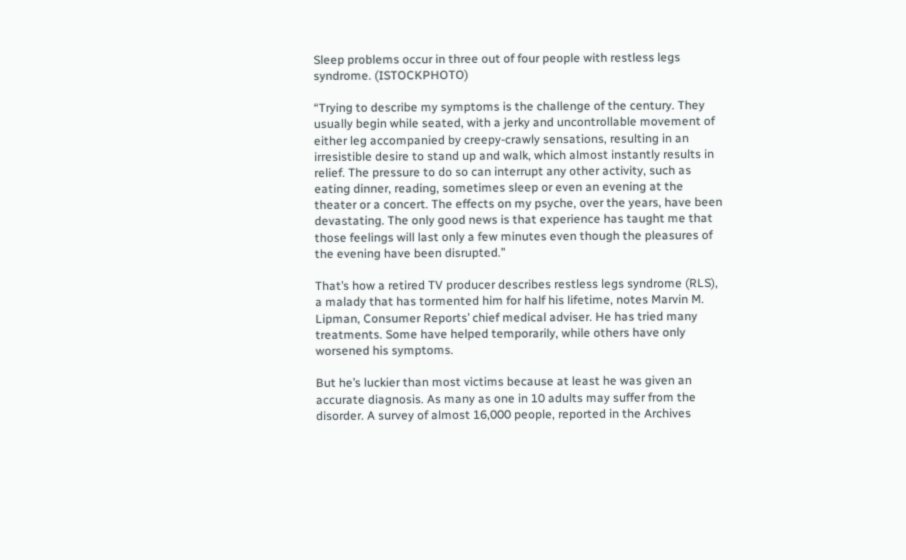Sleep problems occur in three out of four people with restless legs syndrome. (ISTOCKPHOTO)

“Trying to describe my symptoms is the challenge of the century. They usually begin while seated, with a jerky and uncontrollable movement of either leg accompanied by creepy-crawly sensations, resulting in an irresistible desire to stand up and walk, which almost instantly results in relief. The pressure to do so can interrupt any other activity, such as eating dinner, reading, sometimes sleep or even an evening at the theater or a concert. The effects on my psyche, over the years, have been devastating. The only good news is that experience has taught me that those feelings will last only a few minutes even though the pleasures of the evening have been disrupted.”

That’s how a retired TV producer describes restless legs syndrome (RLS), a malady that has tormented him for half his lifetime, notes Marvin M. Lipman, Consumer Reports’ chief medical adviser. He has tried many treatments. Some have helped temporarily, while others have only worsened his symptoms.

But he’s luckier than most victims because at least he was given an accurate diagnosis. As many as one in 10 adults may suffer from the disorder. A survey of almost 16,000 people, reported in the Archives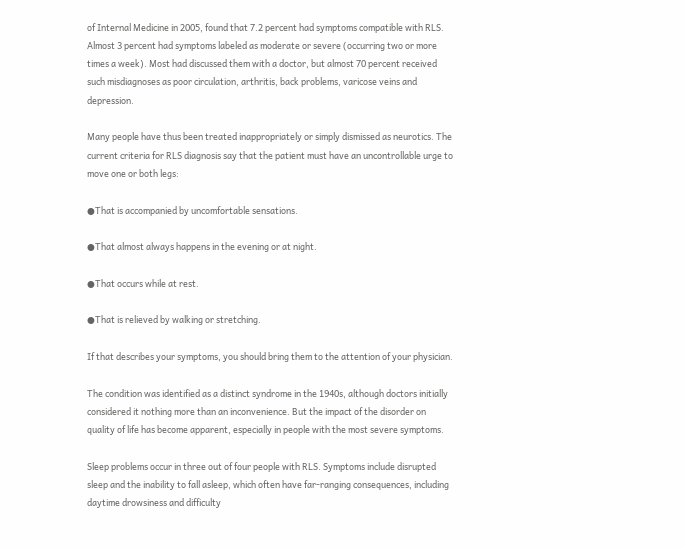of Internal Medicine in 2005, found that 7.2 percent had symptoms compatible with RLS. Almost 3 percent had symptoms labeled as moderate or severe (occurring two or more times a week). Most had discussed them with a doctor, but almost 70 percent received such misdiagnoses as poor circulation, arthritis, back problems, varicose veins and depression.

Many people have thus been treated inappropriately or simply dismissed as neurotics. The current criteria for RLS diagnosis say that the patient must have an uncontrollable urge to move one or both legs:

●That is accompanied by uncomfortable sensations.

●That almost always happens in the evening or at night.

●That occurs while at rest.

●That is relieved by walking or stretching.

If that describes your symptoms, you should bring them to the attention of your physician.

The condition was identified as a distinct syndrome in the 1940s, although doctors initially considered it nothing more than an inconvenience. But the impact of the disorder on quality of life has become apparent, especially in people with the most severe symptoms.

Sleep problems occur in three out of four people with RLS. Symptoms include disrupted sleep and the inability to fall asleep, which often have far-ranging consequences, including daytime drowsiness and difficulty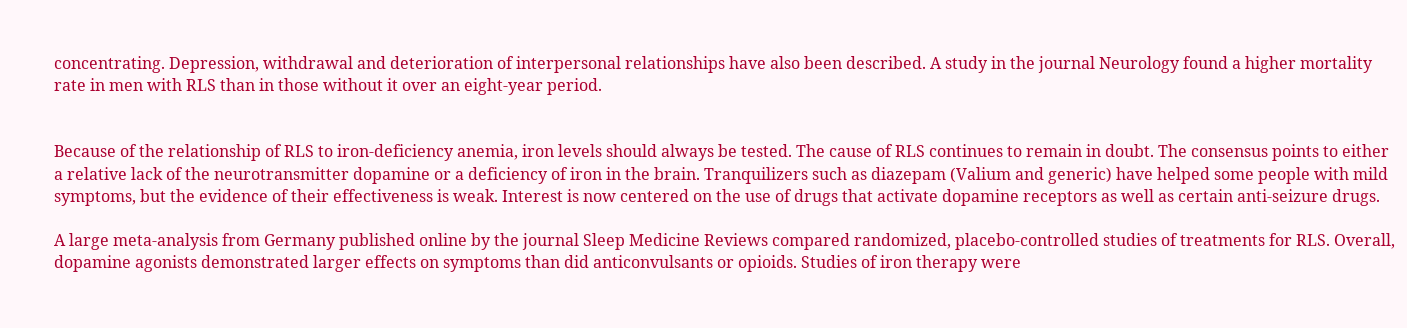concentrating. Depression, withdrawal and deterioration of interpersonal relationships have also been described. A study in the journal Neurology found a higher mortality rate in men with RLS than in those without it over an eight-year period.


Because of the relationship of RLS to iron-deficiency anemia, iron levels should always be tested. The cause of RLS continues to remain in doubt. The consensus points to either a relative lack of the neurotransmitter dopamine or a deficiency of iron in the brain. Tranquilizers such as diazepam (Valium and generic) have helped some people with mild symptoms, but the evidence of their effectiveness is weak. Interest is now centered on the use of drugs that activate dopamine receptors as well as certain anti-seizure drugs.

A large meta-analysis from Germany published online by the journal Sleep Medicine Reviews compared randomized, placebo-controlled studies of treatments for RLS. Overall, dopamine agonists demonstrated larger effects on symptoms than did anticonvulsants or opioids. Studies of iron therapy were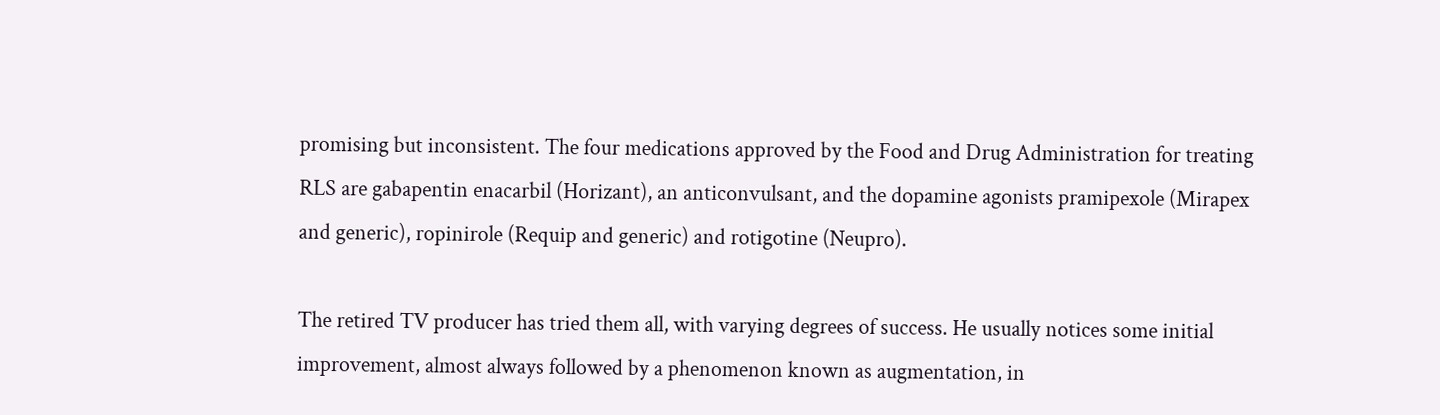promising but inconsistent. The four medications approved by the Food and Drug Administration for treating RLS are gabapentin enacarbil (Horizant), an anticonvulsant, and the dopamine agonists pramipexole (Mirapex and generic), ropinirole (Requip and generic) and rotigotine (Neupro).

The retired TV producer has tried them all, with varying degrees of success. He usually notices some initial improvement, almost always followed by a phenomenon known as augmentation, in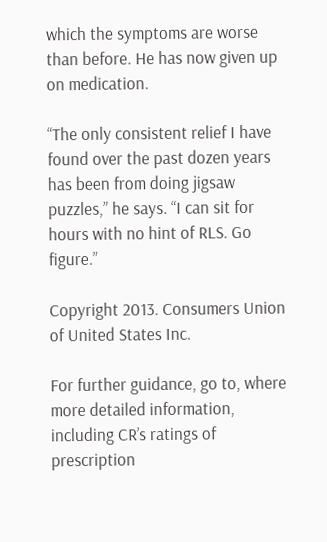which the symptoms are worse than before. He has now given up on medication.

“The only consistent relief I have found over the past dozen years has been from doing jigsaw puzzles,” he says. “I can sit for hours with no hint of RLS. Go figure.”

Copyright 2013. Consumers Union of United States Inc.

For further guidance, go to, where more detailed information, including CR’s ratings of prescription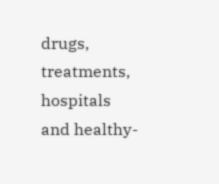drugs, treatments, hospitals and healthy-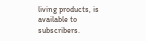living products, is available to subscribers.